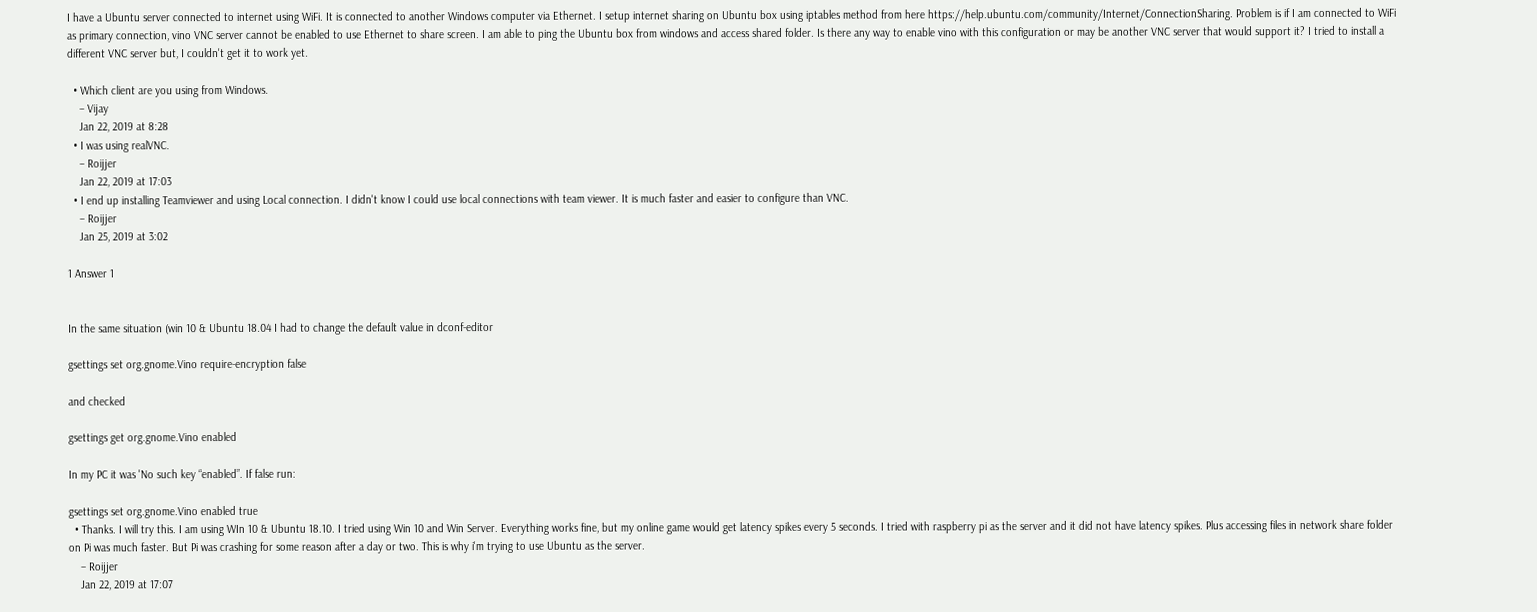I have a Ubuntu server connected to internet using WiFi. It is connected to another Windows computer via Ethernet. I setup internet sharing on Ubuntu box using iptables method from here https://help.ubuntu.com/community/Internet/ConnectionSharing. Problem is if I am connected to WiFi as primary connection, vino VNC server cannot be enabled to use Ethernet to share screen. I am able to ping the Ubuntu box from windows and access shared folder. Is there any way to enable vino with this configuration or may be another VNC server that would support it? I tried to install a different VNC server but, I couldn't get it to work yet.

  • Which client are you using from Windows.
    – Vijay
    Jan 22, 2019 at 8:28
  • I was using realVNC.
    – Roijjer
    Jan 22, 2019 at 17:03
  • I end up installing Teamviewer and using Local connection. I didn't know I could use local connections with team viewer. It is much faster and easier to configure than VNC.
    – Roijjer
    Jan 25, 2019 at 3:02

1 Answer 1


In the same situation (win 10 & Ubuntu 18.04 I had to change the default value in dconf-editor

gsettings set org.gnome.Vino require-encryption false

and checked

gsettings get org.gnome.Vino enabled

In my PC it was 'No such key “enabled”. If false run:

gsettings set org.gnome.Vino enabled true
  • Thanks. I will try this. I am using WIn 10 & Ubuntu 18.10. I tried using Win 10 and Win Server. Everything works fine, but my online game would get latency spikes every 5 seconds. I tried with raspberry pi as the server and it did not have latency spikes. Plus accessing files in network share folder on Pi was much faster. But Pi was crashing for some reason after a day or two. This is why i'm trying to use Ubuntu as the server.
    – Roijjer
    Jan 22, 2019 at 17:07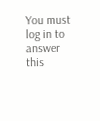You must log in to answer this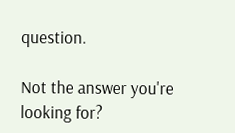question.

Not the answer you're looking for?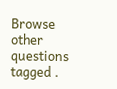Browse other questions tagged .